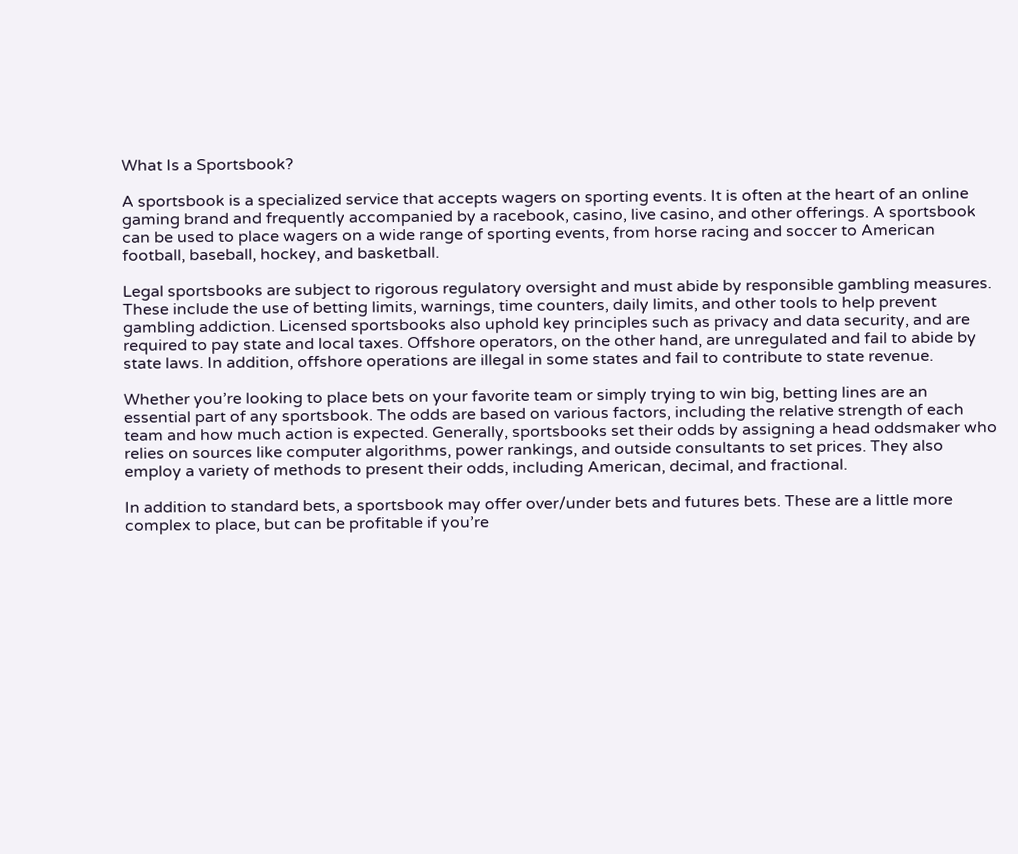What Is a Sportsbook?

A sportsbook is a specialized service that accepts wagers on sporting events. It is often at the heart of an online gaming brand and frequently accompanied by a racebook, casino, live casino, and other offerings. A sportsbook can be used to place wagers on a wide range of sporting events, from horse racing and soccer to American football, baseball, hockey, and basketball.

Legal sportsbooks are subject to rigorous regulatory oversight and must abide by responsible gambling measures. These include the use of betting limits, warnings, time counters, daily limits, and other tools to help prevent gambling addiction. Licensed sportsbooks also uphold key principles such as privacy and data security, and are required to pay state and local taxes. Offshore operators, on the other hand, are unregulated and fail to abide by state laws. In addition, offshore operations are illegal in some states and fail to contribute to state revenue.

Whether you’re looking to place bets on your favorite team or simply trying to win big, betting lines are an essential part of any sportsbook. The odds are based on various factors, including the relative strength of each team and how much action is expected. Generally, sportsbooks set their odds by assigning a head oddsmaker who relies on sources like computer algorithms, power rankings, and outside consultants to set prices. They also employ a variety of methods to present their odds, including American, decimal, and fractional.

In addition to standard bets, a sportsbook may offer over/under bets and futures bets. These are a little more complex to place, but can be profitable if you’re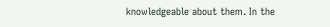knowledgeable about them. In the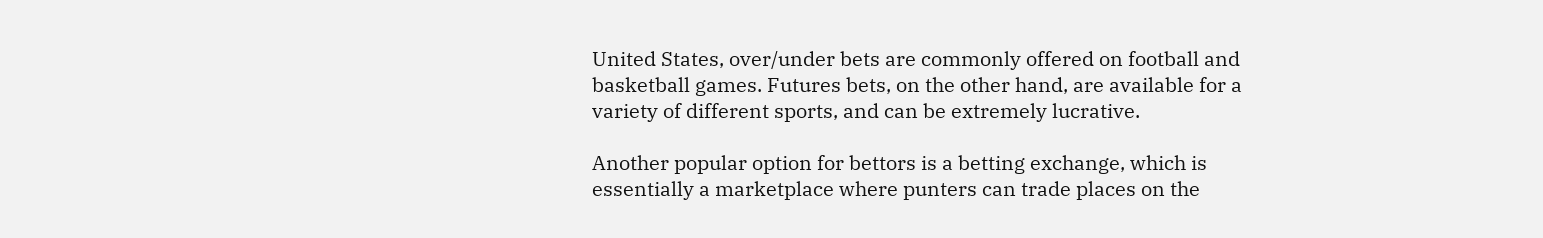United States, over/under bets are commonly offered on football and basketball games. Futures bets, on the other hand, are available for a variety of different sports, and can be extremely lucrative.

Another popular option for bettors is a betting exchange, which is essentially a marketplace where punters can trade places on the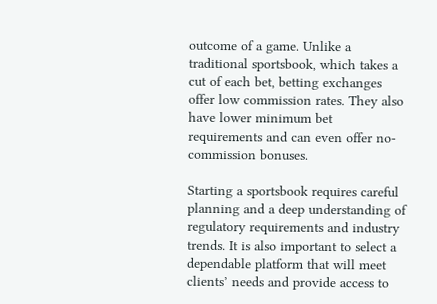outcome of a game. Unlike a traditional sportsbook, which takes a cut of each bet, betting exchanges offer low commission rates. They also have lower minimum bet requirements and can even offer no-commission bonuses.

Starting a sportsbook requires careful planning and a deep understanding of regulatory requirements and industry trends. It is also important to select a dependable platform that will meet clients’ needs and provide access to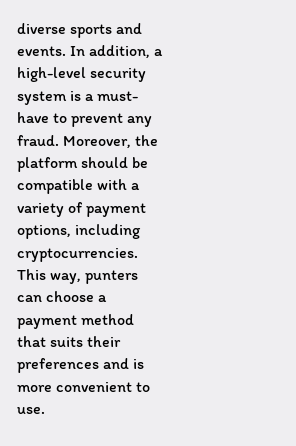diverse sports and events. In addition, a high-level security system is a must-have to prevent any fraud. Moreover, the platform should be compatible with a variety of payment options, including cryptocurrencies. This way, punters can choose a payment method that suits their preferences and is more convenient to use.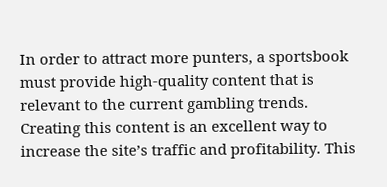In order to attract more punters, a sportsbook must provide high-quality content that is relevant to the current gambling trends. Creating this content is an excellent way to increase the site’s traffic and profitability. This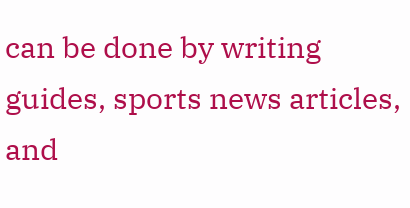can be done by writing guides, sports news articles, and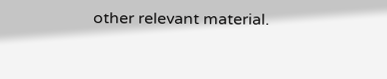other relevant material.